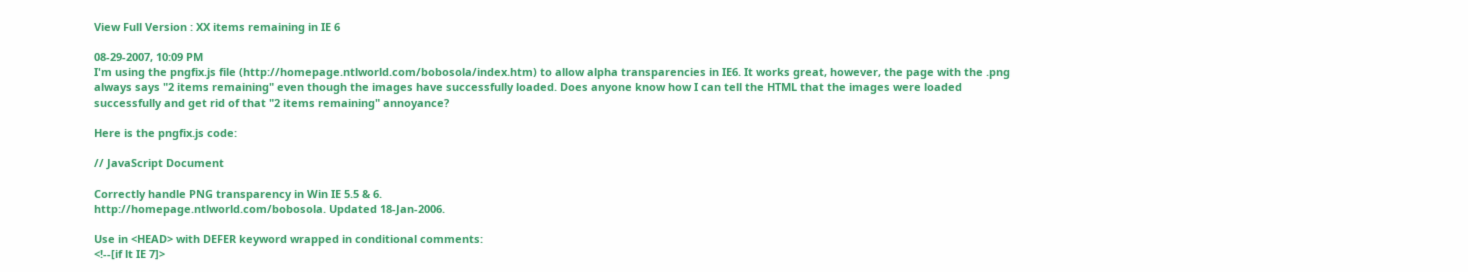View Full Version : XX items remaining in IE 6

08-29-2007, 10:09 PM
I'm using the pngfix.js file (http://homepage.ntlworld.com/bobosola/index.htm) to allow alpha transparencies in IE6. It works great, however, the page with the .png always says "2 items remaining" even though the images have successfully loaded. Does anyone know how I can tell the HTML that the images were loaded successfully and get rid of that "2 items remaining" annoyance?

Here is the pngfix.js code:

// JavaScript Document

Correctly handle PNG transparency in Win IE 5.5 & 6.
http://homepage.ntlworld.com/bobosola. Updated 18-Jan-2006.

Use in <HEAD> with DEFER keyword wrapped in conditional comments:
<!--[if lt IE 7]>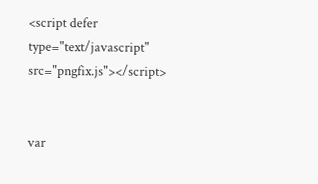<script defer type="text/javascript" src="pngfix.js"></script>


var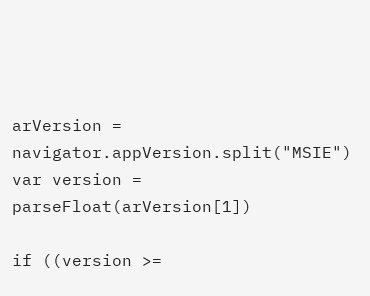arVersion = navigator.appVersion.split("MSIE")
var version = parseFloat(arVersion[1])

if ((version >=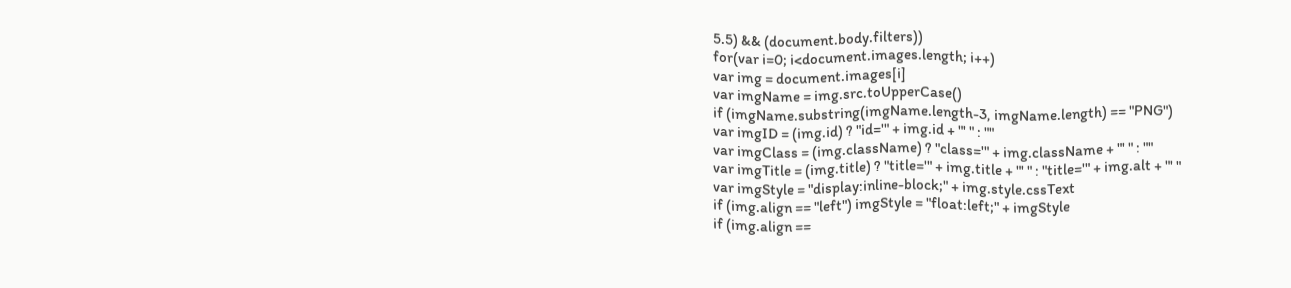5.5) && (document.body.filters))
for(var i=0; i<document.images.length; i++)
var img = document.images[i]
var imgName = img.src.toUpperCase()
if (imgName.substring(imgName.length-3, imgName.length) == "PNG")
var imgID = (img.id) ? "id='" + img.id + "' " : ""
var imgClass = (img.className) ? "class='" + img.className + "' " : ""
var imgTitle = (img.title) ? "title='" + img.title + "' " : "title='" + img.alt + "' "
var imgStyle = "display:inline-block;" + img.style.cssText
if (img.align == "left") imgStyle = "float:left;" + imgStyle
if (img.align ==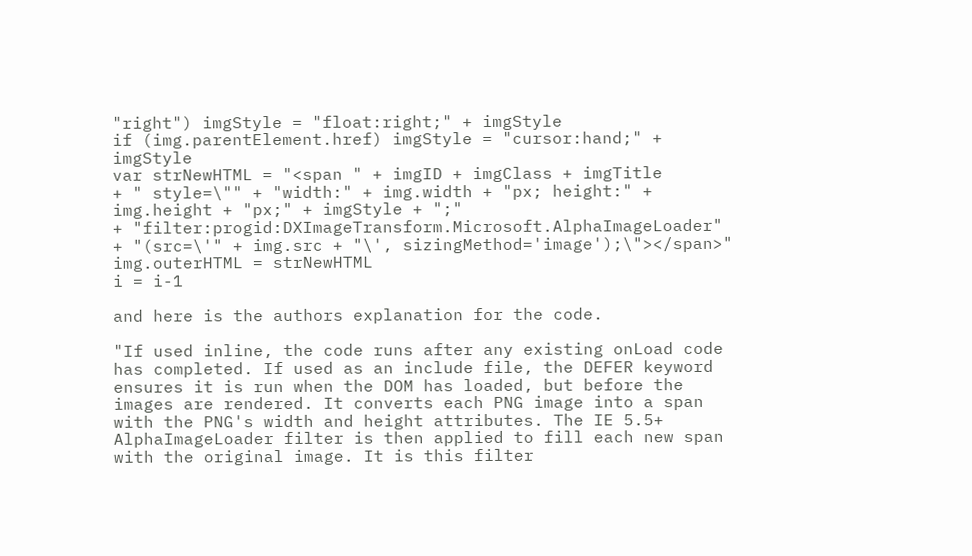"right") imgStyle = "float:right;" + imgStyle
if (img.parentElement.href) imgStyle = "cursor:hand;" + imgStyle
var strNewHTML = "<span " + imgID + imgClass + imgTitle
+ " style=\"" + "width:" + img.width + "px; height:" + img.height + "px;" + imgStyle + ";"
+ "filter:progid:DXImageTransform.Microsoft.AlphaImageLoader"
+ "(src=\'" + img.src + "\', sizingMethod='image');\"></span>"
img.outerHTML = strNewHTML
i = i-1

and here is the authors explanation for the code.

"If used inline, the code runs after any existing onLoad code has completed. If used as an include file, the DEFER keyword ensures it is run when the DOM has loaded, but before the images are rendered. It converts each PNG image into a span with the PNG's width and height attributes. The IE 5.5+ AlphaImageLoader filter is then applied to fill each new span with the original image. It is this filter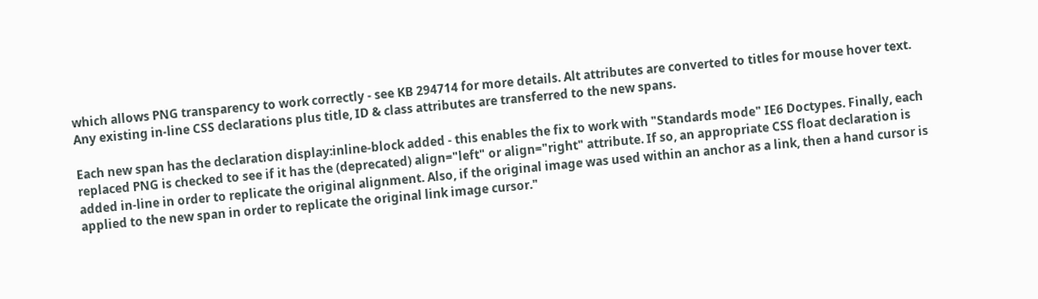which allows PNG transparency to work correctly - see KB 294714 for more details. Alt attributes are converted to titles for mouse hover text. Any existing in-line CSS declarations plus title, ID & class attributes are transferred to the new spans.

Each new span has the declaration display:inline-block added - this enables the fix to work with "Standards mode" IE6 Doctypes. Finally, each replaced PNG is checked to see if it has the (deprecated) align="left" or align="right" attribute. If so, an appropriate CSS float declaration is added in-line in order to replicate the original alignment. Also, if the original image was used within an anchor as a link, then a hand cursor is applied to the new span in order to replicate the original link image cursor."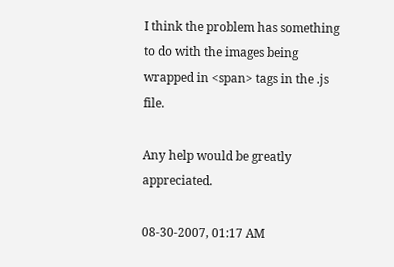I think the problem has something to do with the images being wrapped in <span> tags in the .js file.

Any help would be greatly appreciated.

08-30-2007, 01:17 AM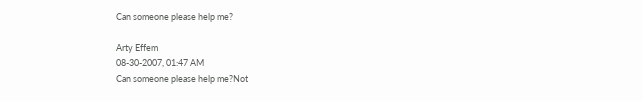Can someone please help me?

Arty Effem
08-30-2007, 01:47 AM
Can someone please help me?Not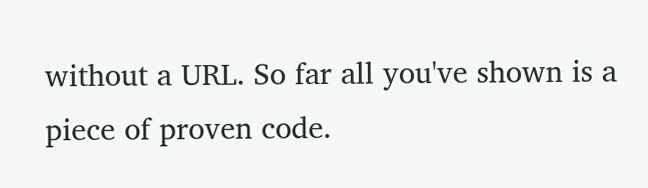without a URL. So far all you've shown is a piece of proven code.